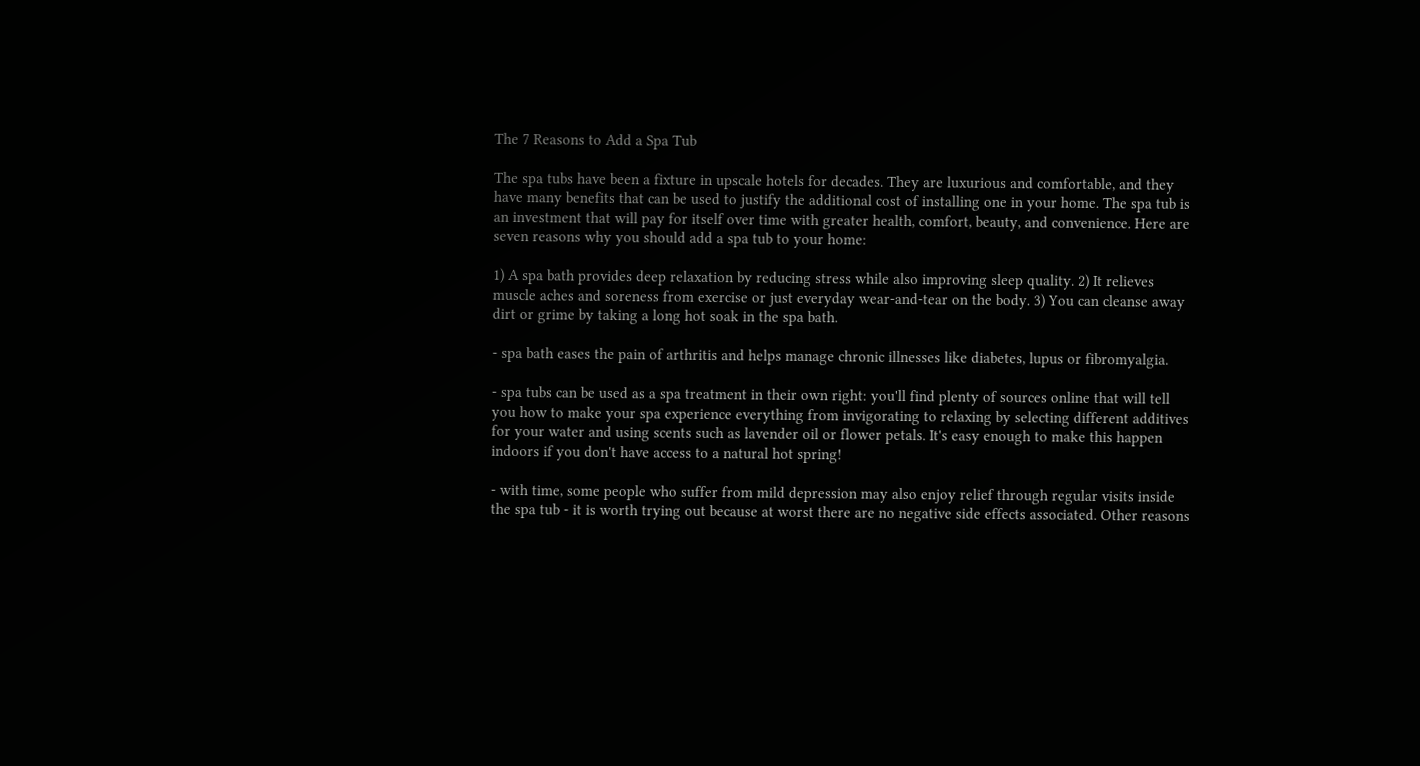The 7 Reasons to Add a Spa Tub

The spa tubs have been a fixture in upscale hotels for decades. They are luxurious and comfortable, and they have many benefits that can be used to justify the additional cost of installing one in your home. The spa tub is an investment that will pay for itself over time with greater health, comfort, beauty, and convenience. Here are seven reasons why you should add a spa tub to your home:

1) A spa bath provides deep relaxation by reducing stress while also improving sleep quality. 2) It relieves muscle aches and soreness from exercise or just everyday wear-and-tear on the body. 3) You can cleanse away dirt or grime by taking a long hot soak in the spa bath.

- spa bath eases the pain of arthritis and helps manage chronic illnesses like diabetes, lupus or fibromyalgia.

- spa tubs can be used as a spa treatment in their own right: you'll find plenty of sources online that will tell you how to make your spa experience everything from invigorating to relaxing by selecting different additives for your water and using scents such as lavender oil or flower petals. It's easy enough to make this happen indoors if you don't have access to a natural hot spring!

- with time, some people who suffer from mild depression may also enjoy relief through regular visits inside the spa tub - it is worth trying out because at worst there are no negative side effects associated. Other reasons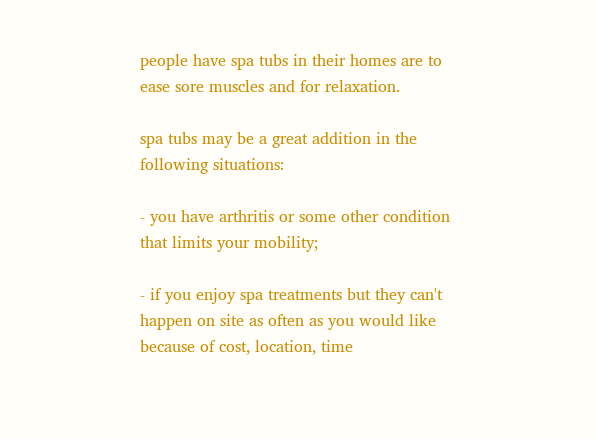people have spa tubs in their homes are to ease sore muscles and for relaxation.

spa tubs may be a great addition in the following situations:

- you have arthritis or some other condition that limits your mobility;

- if you enjoy spa treatments but they can't happen on site as often as you would like because of cost, location, time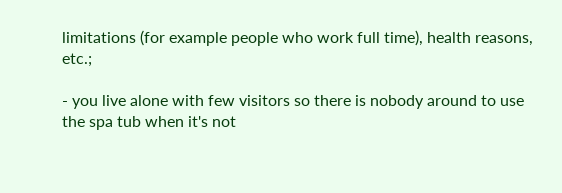limitations (for example people who work full time), health reasons, etc.;

- you live alone with few visitors so there is nobody around to use the spa tub when it's not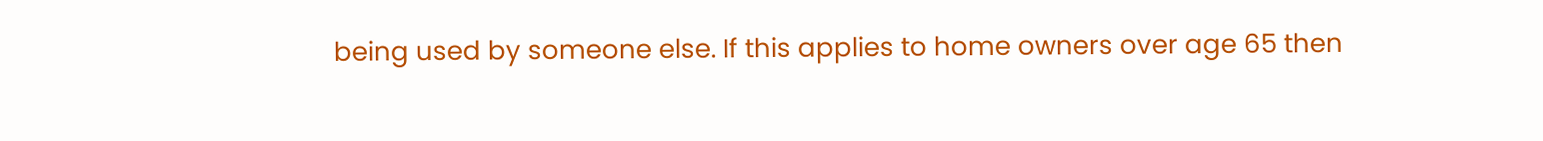being used by someone else. If this applies to home owners over age 65 then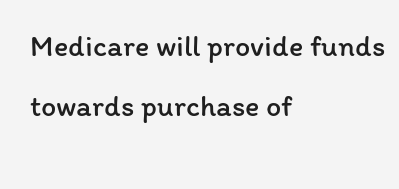Medicare will provide funds towards purchase of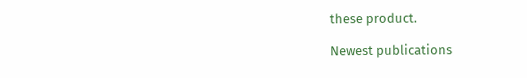these product.

Newest publications